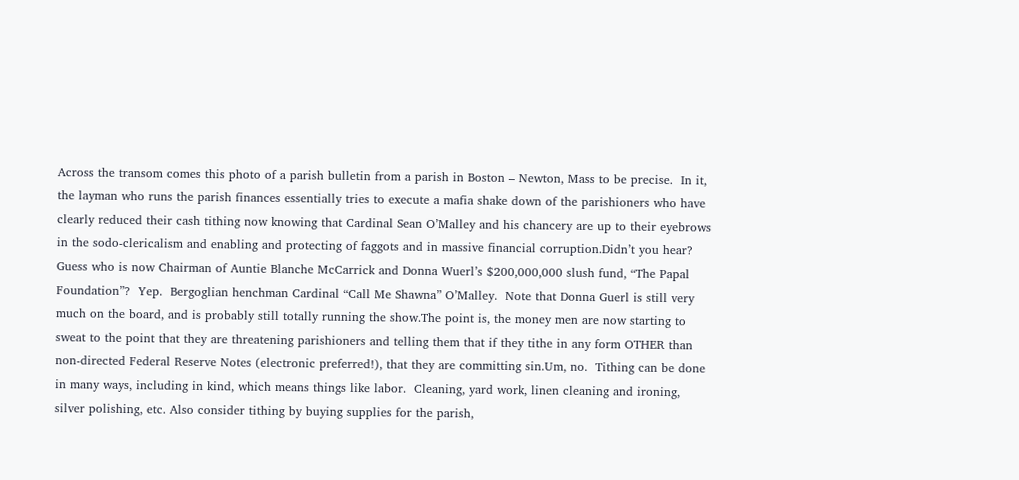Across the transom comes this photo of a parish bulletin from a parish in Boston – Newton, Mass to be precise.  In it, the layman who runs the parish finances essentially tries to execute a mafia shake down of the parishioners who have clearly reduced their cash tithing now knowing that Cardinal Sean O’Malley and his chancery are up to their eyebrows in the sodo-clericalism and enabling and protecting of faggots and in massive financial corruption.Didn’t you hear?  Guess who is now Chairman of Auntie Blanche McCarrick and Donna Wuerl’s $200,000,000 slush fund, “The Papal Foundation”?  Yep.  Bergoglian henchman Cardinal “Call Me Shawna” O’Malley.  Note that Donna Guerl is still very much on the board, and is probably still totally running the show.The point is, the money men are now starting to sweat to the point that they are threatening parishioners and telling them that if they tithe in any form OTHER than non-directed Federal Reserve Notes (electronic preferred!), that they are committing sin.Um, no.  Tithing can be done in many ways, including in kind, which means things like labor.  Cleaning, yard work, linen cleaning and ironing, silver polishing, etc. Also consider tithing by buying supplies for the parish,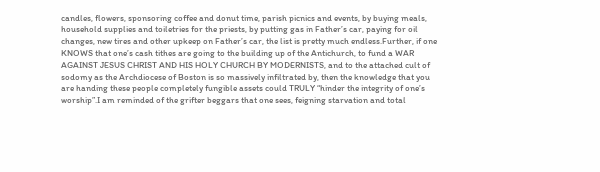candles, flowers, sponsoring coffee and donut time, parish picnics and events, by buying meals, household supplies and toiletries for the priests, by putting gas in Father’s car, paying for oil changes, new tires and other upkeep on Father’s car, the list is pretty much endless.Further, if one KNOWS that one’s cash tithes are going to the building up of the Antichurch, to fund a WAR AGAINST JESUS CHRIST AND HIS HOLY CHURCH BY MODERNISTS, and to the attached cult of sodomy as the Archdiocese of Boston is so massively infiltrated by, then the knowledge that you are handing these people completely fungible assets could TRULY “hinder the integrity of one’s worship”.I am reminded of the grifter beggars that one sees, feigning starvation and total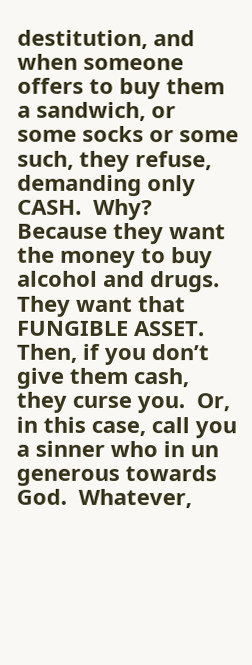destitution, and when someone offers to buy them a sandwich, or some socks or some such, they refuse, demanding only CASH.  Why?  Because they want the money to buy alcohol and drugs.  They want that FUNGIBLE ASSET.  Then, if you don’t give them cash, they curse you.  Or, in this case, call you a sinner who in un generous towards God.  Whatever,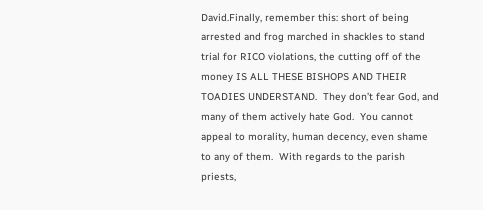David.Finally, remember this: short of being arrested and frog marched in shackles to stand trial for RICO violations, the cutting off of the money IS ALL THESE BISHOPS AND THEIR TOADIES UNDERSTAND.  They don’t fear God, and many of them actively hate God.  You cannot appeal to morality, human decency, even shame to any of them.  With regards to the parish priests,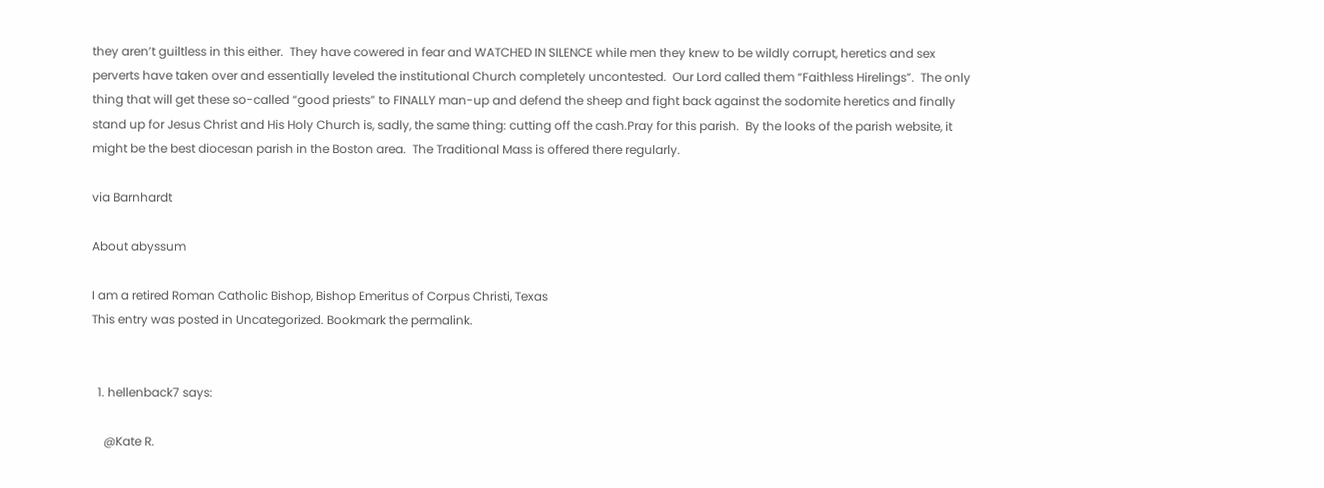they aren’t guiltless in this either.  They have cowered in fear and WATCHED IN SILENCE while men they knew to be wildly corrupt, heretics and sex perverts have taken over and essentially leveled the institutional Church completely uncontested.  Our Lord called them “Faithless Hirelings”.  The only thing that will get these so-called “good priests” to FINALLY man-up and defend the sheep and fight back against the sodomite heretics and finally stand up for Jesus Christ and His Holy Church is, sadly, the same thing: cutting off the cash.Pray for this parish.  By the looks of the parish website, it might be the best diocesan parish in the Boston area.  The Traditional Mass is offered there regularly.

via Barnhardt

About abyssum

I am a retired Roman Catholic Bishop, Bishop Emeritus of Corpus Christi, Texas
This entry was posted in Uncategorized. Bookmark the permalink.


  1. hellenback7 says:

    @Kate R.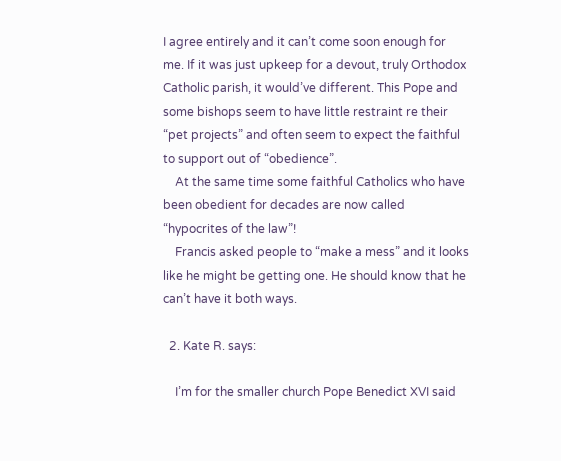I agree entirely and it can’t come soon enough for me. If it was just upkeep for a devout, truly Orthodox Catholic parish, it would’ve different. This Pope and some bishops seem to have little restraint re their “pet projects” and often seem to expect the faithful to support out of “obedience”.
    At the same time some faithful Catholics who have been obedient for decades are now called “hypocrites of the law”!
    Francis asked people to “make a mess” and it looks like he might be getting one. He should know that he can’t have it both ways.

  2. Kate R. says:

    I’m for the smaller church Pope Benedict XVI said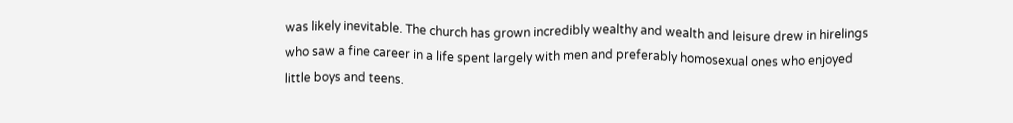was likely inevitable. The church has grown incredibly wealthy and wealth and leisure drew in hirelings who saw a fine career in a life spent largely with men and preferably homosexual ones who enjoyed little boys and teens.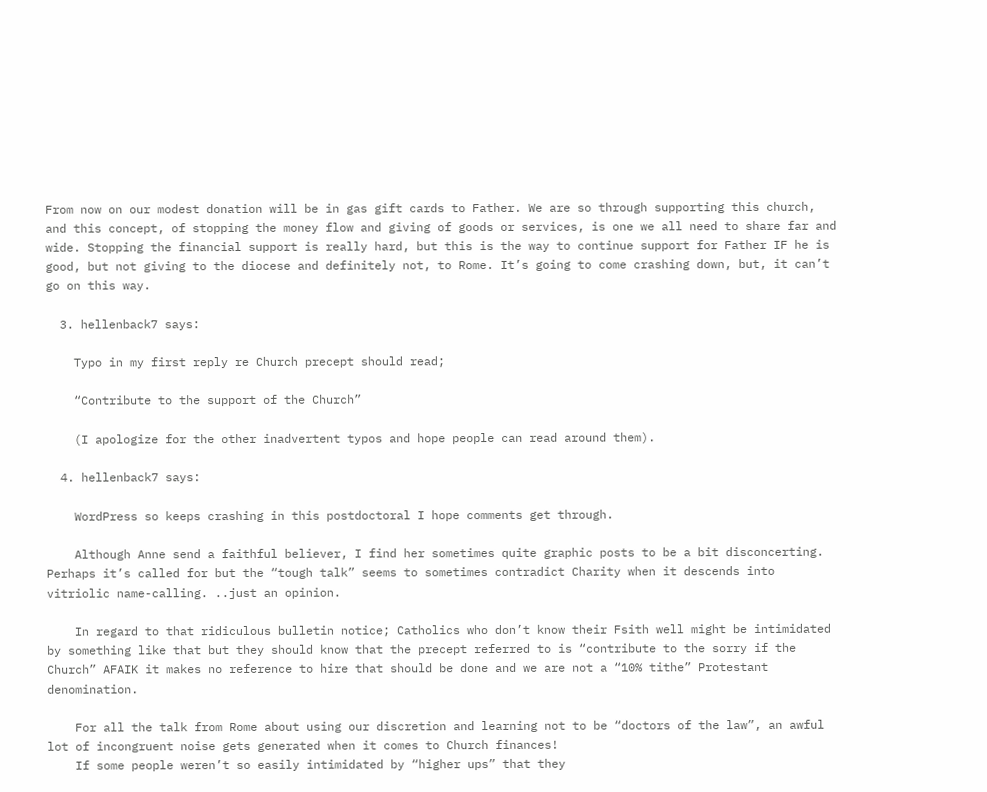From now on our modest donation will be in gas gift cards to Father. We are so through supporting this church, and this concept, of stopping the money flow and giving of goods or services, is one we all need to share far and wide. Stopping the financial support is really hard, but this is the way to continue support for Father IF he is good, but not giving to the diocese and definitely not, to Rome. It’s going to come crashing down, but, it can’t go on this way.

  3. hellenback7 says:

    Typo in my first reply re Church precept should read;

    “Contribute to the support of the Church”

    (I apologize for the other inadvertent typos and hope people can read around them).

  4. hellenback7 says:

    WordPress so keeps crashing in this postdoctoral I hope comments get through.

    Although Anne send a faithful believer, I find her sometimes quite graphic posts to be a bit disconcerting. Perhaps it’s called for but the “tough talk” seems to sometimes contradict Charity when it descends into vitriolic name-calling. ..just an opinion.

    In regard to that ridiculous bulletin notice; Catholics who don’t know their Fsith well might be intimidated by something like that but they should know that the precept referred to is “contribute to the sorry if the Church” AFAIK it makes no reference to hire that should be done and we are not a “10% tithe” Protestant denomination.

    For all the talk from Rome about using our discretion and learning not to be “doctors of the law”, an awful lot of incongruent noise gets generated when it comes to Church finances!
    If some people weren’t so easily intimidated by “higher ups” that they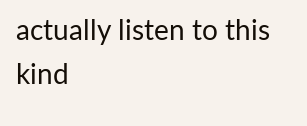actually listen to this kind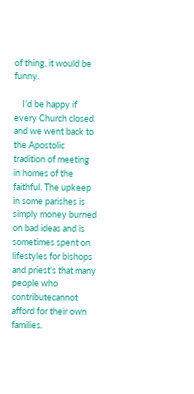of thing, it would be funny.

    I’d be happy if every Church closed and we went back to the Apostolic tradition of meeting in homes of the faithful. The upkeep in some parishes is simply money burned on bad ideas and is sometimes spent on lifestyles for bishops and priest’s that many people who contributecannot afford for their own families.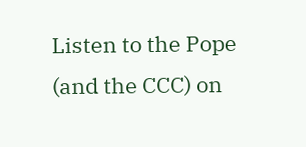Listen to the Pope (and the CCC) on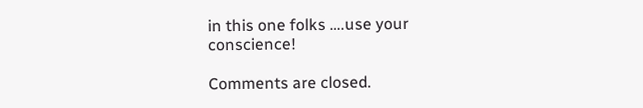in this one folks ….use your conscience!

Comments are closed.